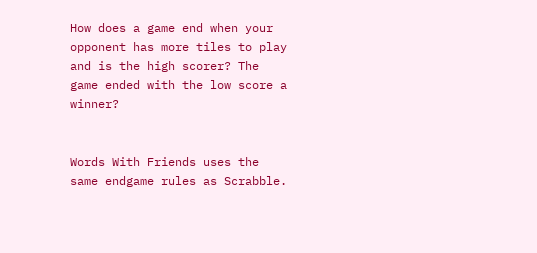How does a game end when your opponent has more tiles to play and is the high scorer? The game ended with the low score a winner?


Words With Friends uses the same endgame rules as Scrabble.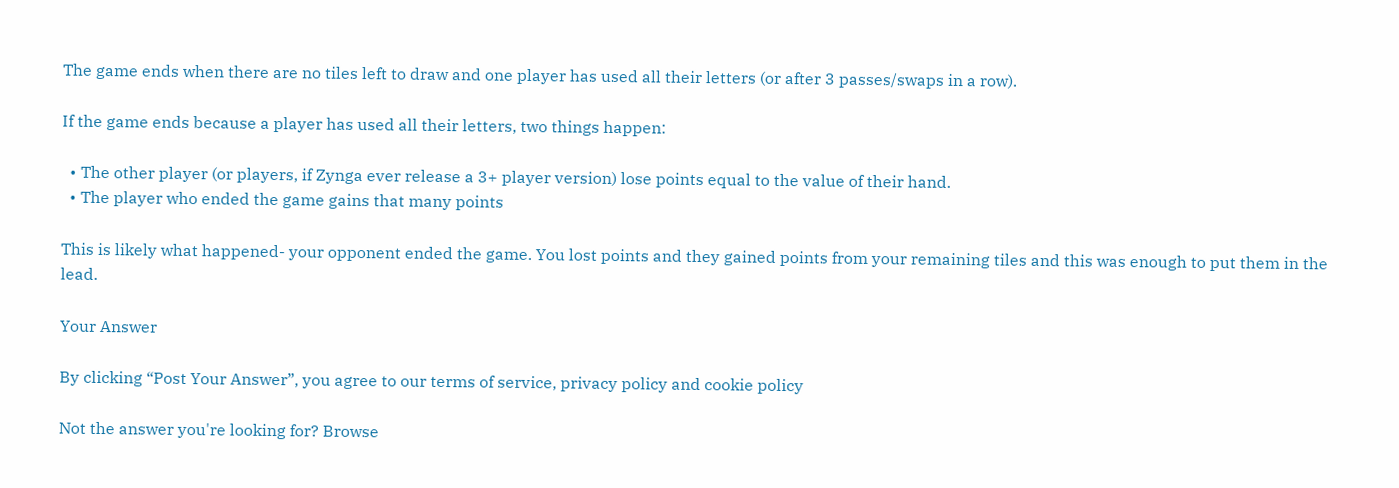The game ends when there are no tiles left to draw and one player has used all their letters (or after 3 passes/swaps in a row).

If the game ends because a player has used all their letters, two things happen:

  • The other player (or players, if Zynga ever release a 3+ player version) lose points equal to the value of their hand.
  • The player who ended the game gains that many points

This is likely what happened- your opponent ended the game. You lost points and they gained points from your remaining tiles and this was enough to put them in the lead.

Your Answer

By clicking “Post Your Answer”, you agree to our terms of service, privacy policy and cookie policy

Not the answer you're looking for? Browse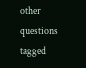other questions tagged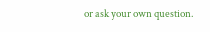or ask your own question.